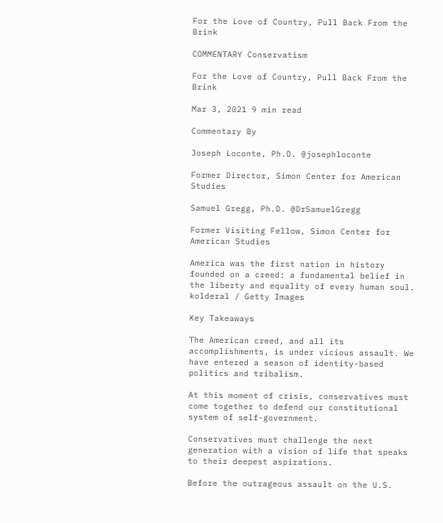For the Love of Country, Pull Back From the Brink

COMMENTARY Conservatism

For the Love of Country, Pull Back From the Brink

Mar 3, 2021 9 min read

Commentary By

Joseph Loconte, Ph.D. @josephloconte

Former Director, Simon Center for American Studies

Samuel Gregg, Ph.D. @DrSamuelGregg

Former Visiting Fellow, Simon Center for American Studies

America was the first nation in history founded on a creed: a fundamental belief in the liberty and equality of every human soul. kolderal / Getty Images

Key Takeaways

The American creed, and all its accomplishments, is under vicious assault. We have entered a season of identity-based politics and tribalism.

At this moment of crisis, conservatives must come together to defend our constitutional system of self-government.

Conservatives must challenge the next generation with a vision of life that speaks to their deepest aspirations.

Before the outrageous assault on the U.S.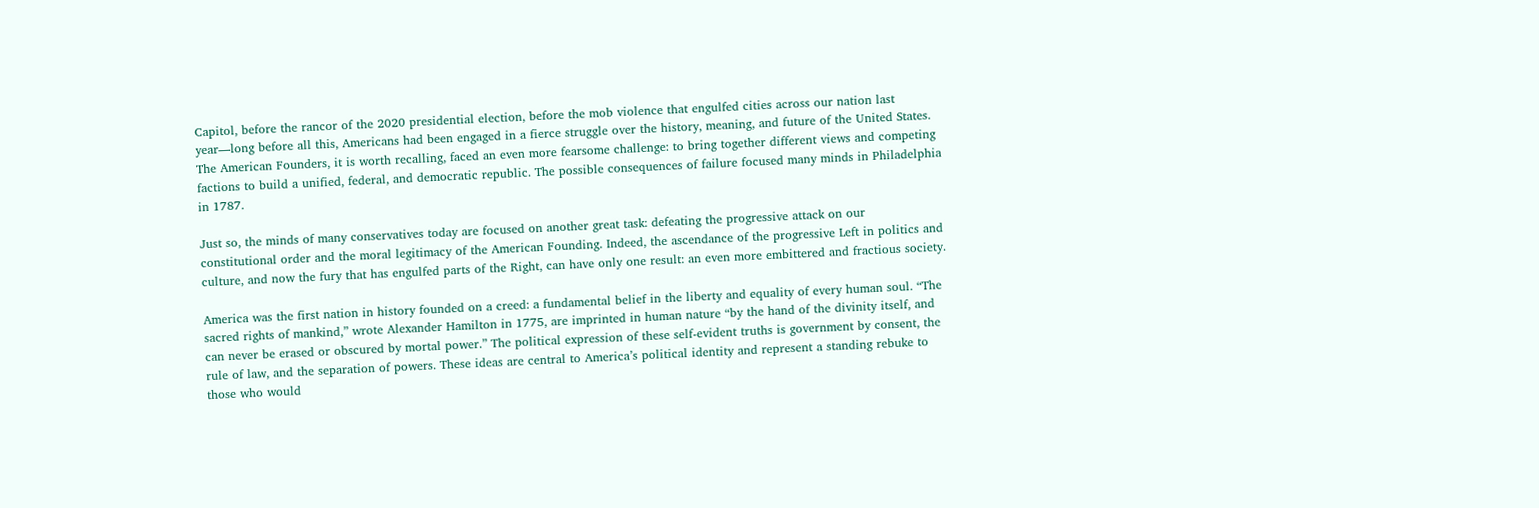Capitol, before the rancor of the 2020 presidential election, before the mob violence that engulfed cities across our nation last year—long before all this, Americans had been engaged in a fierce struggle over the history, meaning, and future of the United States. The American Founders, it is worth recalling, faced an even more fearsome challenge: to bring together different views and competing factions to build a unified, federal, and democratic republic. The possible consequences of failure focused many minds in Philadelphia in 1787.

Just so, the minds of many conservatives today are focused on another great task: defeating the progressive attack on our constitutional order and the moral legitimacy of the American Founding. Indeed, the ascendance of the progressive Left in politics and culture, and now the fury that has engulfed parts of the Right, can have only one result: an even more embittered and fractious society.

America was the first nation in history founded on a creed: a fundamental belief in the liberty and equality of every human soul. “The sacred rights of mankind,” wrote Alexander Hamilton in 1775, are imprinted in human nature “by the hand of the divinity itself, and can never be erased or obscured by mortal power.” The political expression of these self-evident truths is government by consent, the rule of law, and the separation of powers. These ideas are central to America’s political identity and represent a standing rebuke to those who would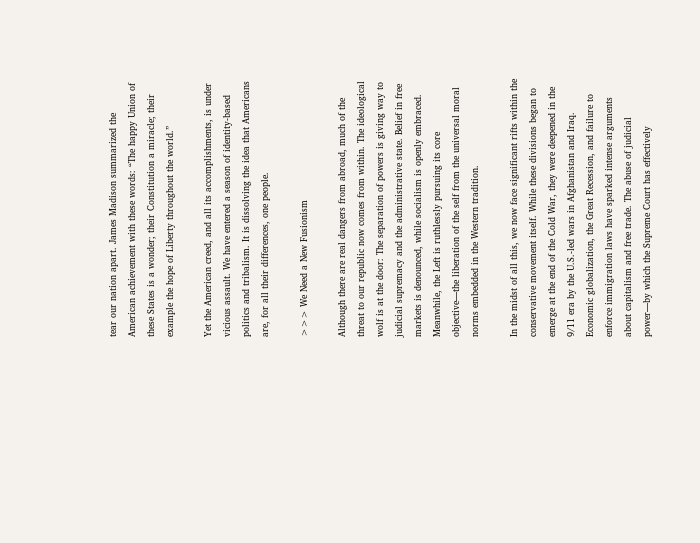tear our nation apart. James Madison summarized the American achievement with these words: “The happy Union of these States is a wonder; their Constitution a miracle; their example the hope of Liberty throughout the world.”

Yet the American creed, and all its accomplishments, is under vicious assault. We have entered a season of identity-based politics and tribalism. It is dissolving the idea that Americans are, for all their differences, one people.

>>> We Need a New Fusionism

Although there are real dangers from abroad, much of the threat to our republic now comes from within. The ideological wolf is at the door: The separation of powers is giving way to judicial supremacy and the administrative state. Belief in free markets is denounced, while socialism is openly embraced. Meanwhile, the Left is ruthlessly pursuing its core objective—the liberation of the self from the universal moral norms embedded in the Western tradition.

In the midst of all this, we now face significant rifts within the conservative movement itself. While these divisions began to emerge at the end of the Cold War, they were deepened in the 9/11 era by the U.S.-led wars in Afghanistan and Iraq. Economic globalization, the Great Recession, and failure to enforce immigration laws have sparked intense arguments about capitalism and free trade. The abuse of judicial power—by which the Supreme Court has effectively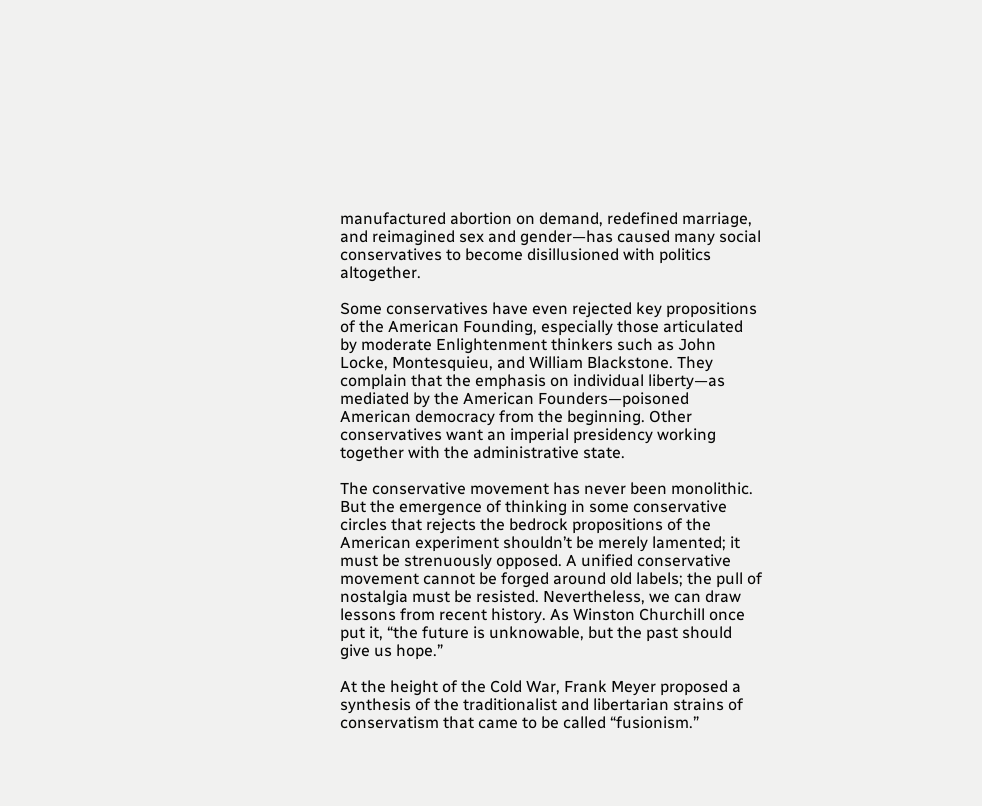manufactured abortion on demand, redefined marriage, and reimagined sex and gender—has caused many social conservatives to become disillusioned with politics altogether.

Some conservatives have even rejected key propositions of the American Founding, especially those articulated by moderate Enlightenment thinkers such as John Locke, Montesquieu, and William Blackstone. They complain that the emphasis on individual liberty—as mediated by the American Founders—poisoned American democracy from the beginning. Other conservatives want an imperial presidency working together with the administrative state.

The conservative movement has never been monolithic. But the emergence of thinking in some conservative circles that rejects the bedrock propositions of the American experiment shouldn’t be merely lamented; it must be strenuously opposed. A unified conservative movement cannot be forged around old labels; the pull of nostalgia must be resisted. Nevertheless, we can draw lessons from recent history. As Winston Churchill once put it, “the future is unknowable, but the past should give us hope.”

At the height of the Cold War, Frank Meyer proposed a synthesis of the traditionalist and libertarian strains of conservatism that came to be called “fusionism.”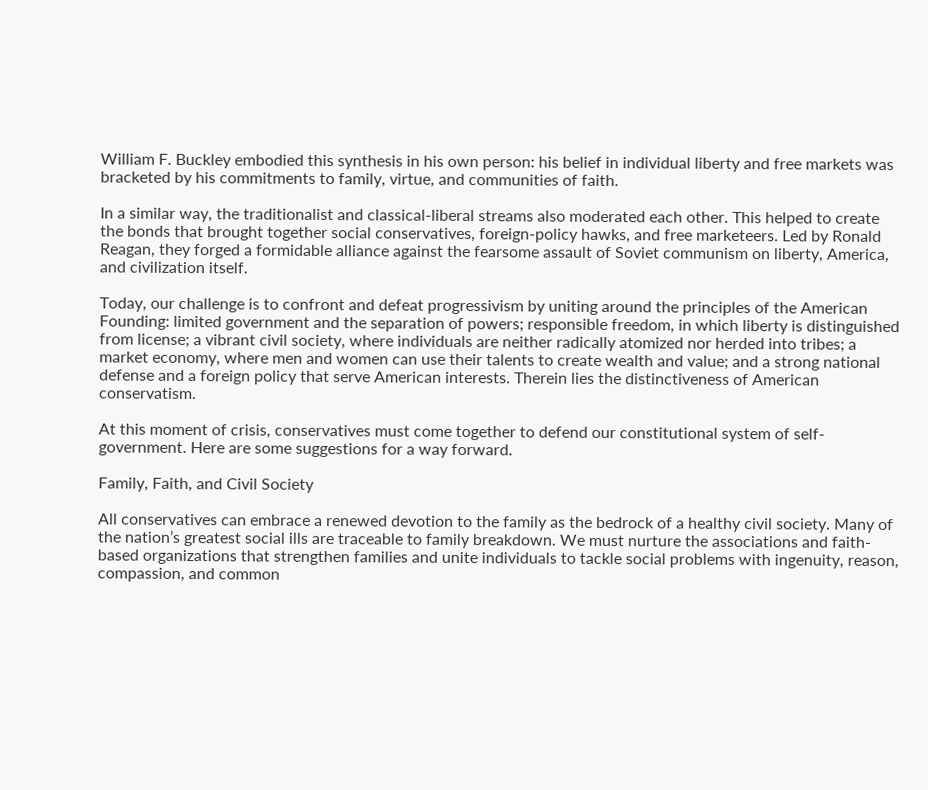William F. Buckley embodied this synthesis in his own person: his belief in individual liberty and free markets was bracketed by his commitments to family, virtue, and communities of faith.

In a similar way, the traditionalist and classical-liberal streams also moderated each other. This helped to create the bonds that brought together social conservatives, foreign-policy hawks, and free marketeers. Led by Ronald Reagan, they forged a formidable alliance against the fearsome assault of Soviet communism on liberty, America, and civilization itself.

Today, our challenge is to confront and defeat progressivism by uniting around the principles of the American Founding: limited government and the separation of powers; responsible freedom, in which liberty is distinguished from license; a vibrant civil society, where individuals are neither radically atomized nor herded into tribes; a market economy, where men and women can use their talents to create wealth and value; and a strong national defense and a foreign policy that serve American interests. Therein lies the distinctiveness of American conservatism.

At this moment of crisis, conservatives must come together to defend our constitutional system of self-government. Here are some suggestions for a way forward.

Family, Faith, and Civil Society

All conservatives can embrace a renewed devotion to the family as the bedrock of a healthy civil society. Many of the nation’s greatest social ills are traceable to family breakdown. We must nurture the associations and faith-based organizations that strengthen families and unite individuals to tackle social problems with ingenuity, reason, compassion, and common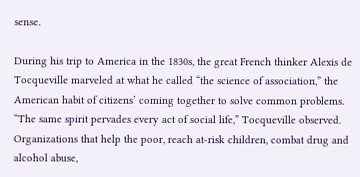sense.

During his trip to America in the 1830s, the great French thinker Alexis de Tocqueville marveled at what he called “the science of association,” the American habit of citizens’ coming together to solve common problems. “The same spirit pervades every act of social life,” Tocqueville observed. Organizations that help the poor, reach at-risk children, combat drug and alcohol abuse,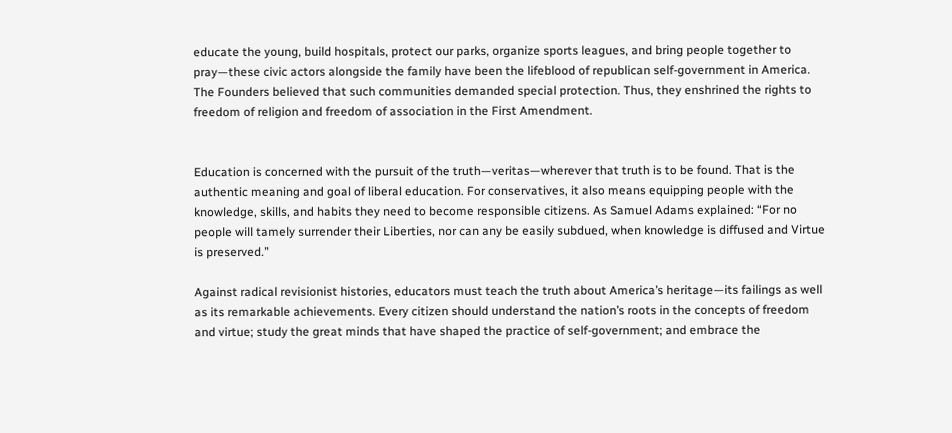educate the young, build hospitals, protect our parks, organize sports leagues, and bring people together to pray—these civic actors alongside the family have been the lifeblood of republican self-government in America. The Founders believed that such communities demanded special protection. Thus, they enshrined the rights to freedom of religion and freedom of association in the First Amendment.


Education is concerned with the pursuit of the truth—veritas—wherever that truth is to be found. That is the authentic meaning and goal of liberal education. For conservatives, it also means equipping people with the knowledge, skills, and habits they need to become responsible citizens. As Samuel Adams explained: “For no people will tamely surrender their Liberties, nor can any be easily subdued, when knowledge is diffused and Virtue is preserved.”

Against radical revisionist histories, educators must teach the truth about America’s heritage—its failings as well as its remarkable achievements. Every citizen should understand the nation’s roots in the concepts of freedom and virtue; study the great minds that have shaped the practice of self-government; and embrace the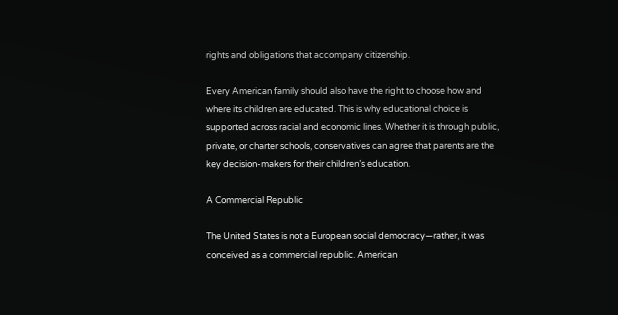rights and obligations that accompany citizenship.

Every American family should also have the right to choose how and where its children are educated. This is why educational choice is supported across racial and economic lines. Whether it is through public, private, or charter schools, conservatives can agree that parents are the key decision-makers for their children’s education.

A Commercial Republic

The United States is not a European social democracy—rather, it was conceived as a commercial republic. American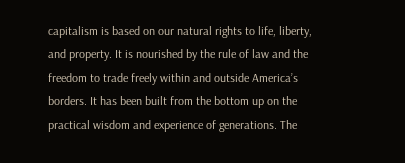capitalism is based on our natural rights to life, liberty, and property. It is nourished by the rule of law and the freedom to trade freely within and outside America’s borders. It has been built from the bottom up on the practical wisdom and experience of generations. The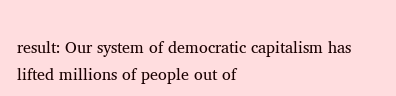result: Our system of democratic capitalism has lifted millions of people out of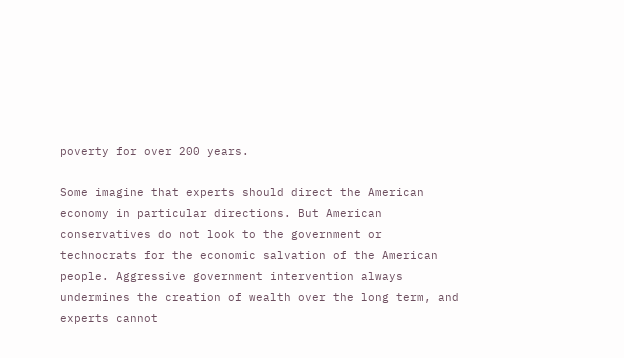poverty for over 200 years.

Some imagine that experts should direct the American economy in particular directions. But American conservatives do not look to the government or technocrats for the economic salvation of the American people. Aggressive government intervention always undermines the creation of wealth over the long term, and experts cannot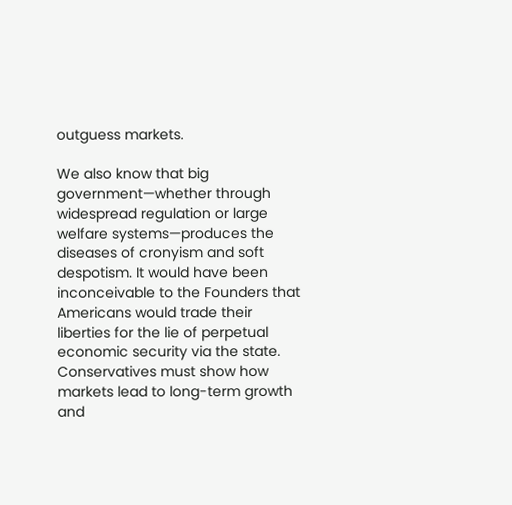outguess markets.

We also know that big government—whether through widespread regulation or large welfare systems—produces the diseases of cronyism and soft despotism. It would have been inconceivable to the Founders that Americans would trade their liberties for the lie of perpetual economic security via the state. Conservatives must show how markets lead to long-term growth and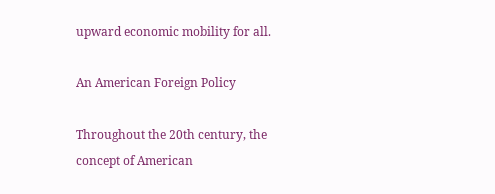upward economic mobility for all.

An American Foreign Policy

Throughout the 20th century, the concept of American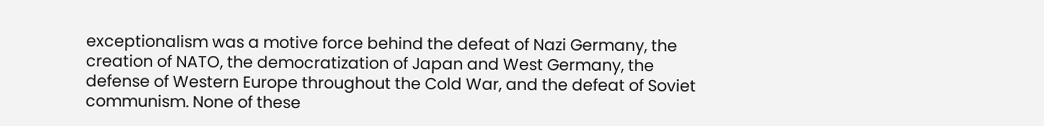exceptionalism was a motive force behind the defeat of Nazi Germany, the creation of NATO, the democratization of Japan and West Germany, the defense of Western Europe throughout the Cold War, and the defeat of Soviet communism. None of these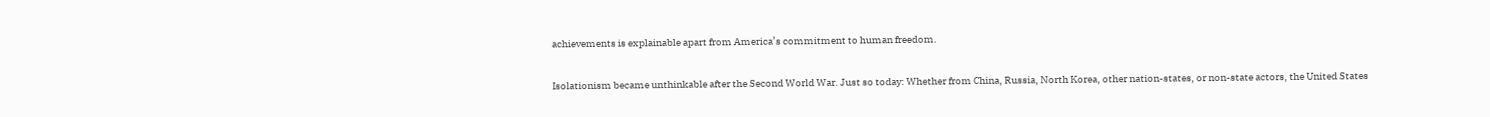achievements is explainable apart from America’s commitment to human freedom.

Isolationism became unthinkable after the Second World War. Just so today: Whether from China, Russia, North Korea, other nation-states, or non-state actors, the United States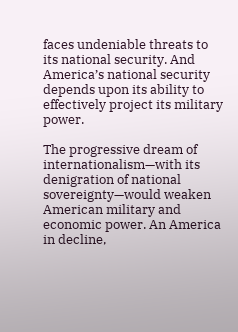faces undeniable threats to its national security. And America’s national security depends upon its ability to effectively project its military power.

The progressive dream of internationalism—with its denigration of national sovereignty—would weaken American military and economic power. An America in decline,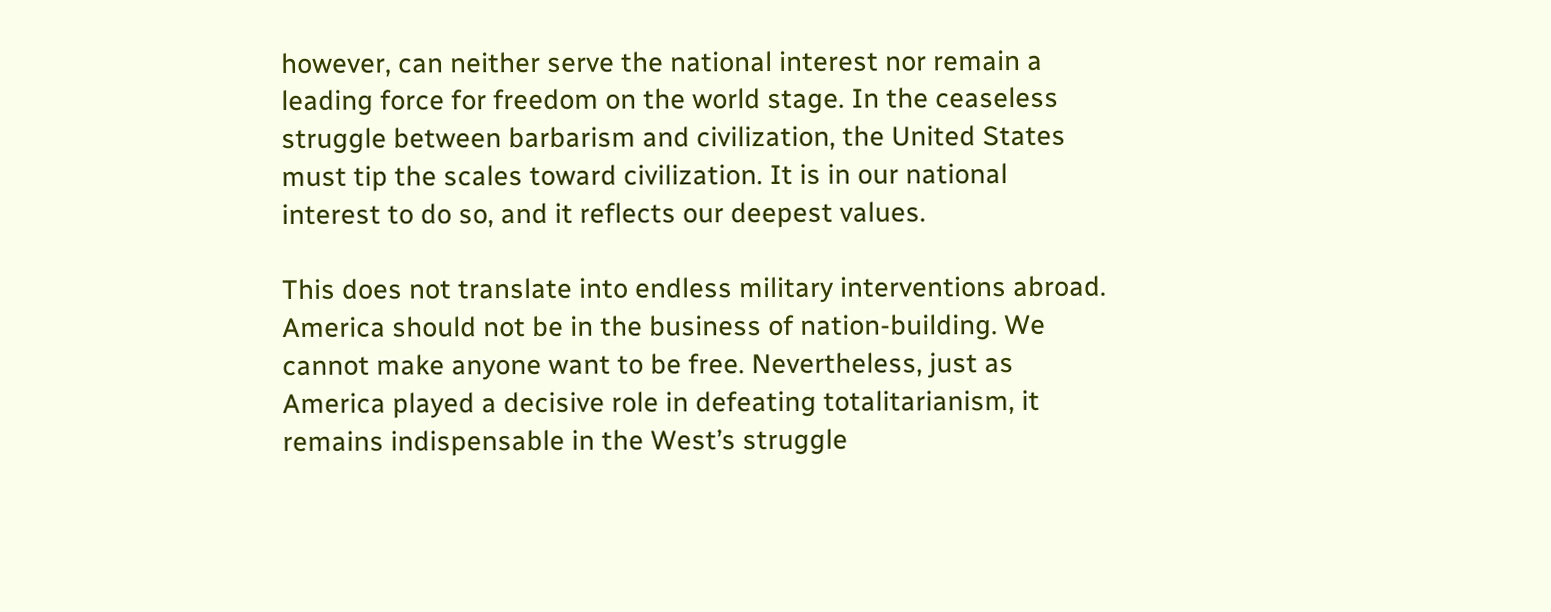however, can neither serve the national interest nor remain a leading force for freedom on the world stage. In the ceaseless struggle between barbarism and civilization, the United States must tip the scales toward civilization. It is in our national interest to do so, and it reflects our deepest values.

This does not translate into endless military interventions abroad. America should not be in the business of nation-building. We cannot make anyone want to be free. Nevertheless, just as America played a decisive role in defeating totalitarianism, it remains indispensable in the West’s struggle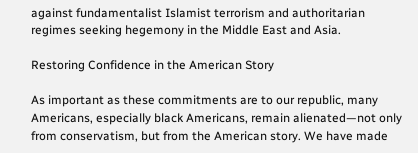against fundamentalist Islamist terrorism and authoritarian regimes seeking hegemony in the Middle East and Asia.

Restoring Confidence in the American Story

As important as these commitments are to our republic, many Americans, especially black Americans, remain alienated—not only from conservatism, but from the American story. We have made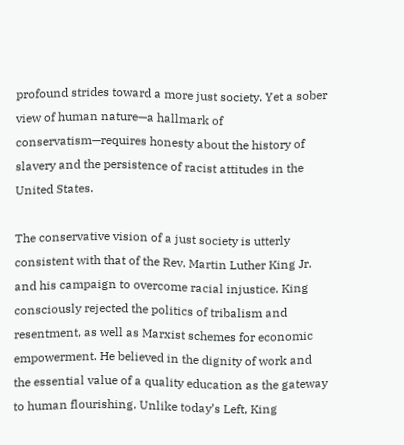profound strides toward a more just society. Yet a sober view of human nature—a hallmark of conservatism—requires honesty about the history of slavery and the persistence of racist attitudes in the United States.

The conservative vision of a just society is utterly consistent with that of the Rev. Martin Luther King Jr. and his campaign to overcome racial injustice. King consciously rejected the politics of tribalism and resentment, as well as Marxist schemes for economic empowerment. He believed in the dignity of work and the essential value of a quality education as the gateway to human flourishing. Unlike today’s Left, King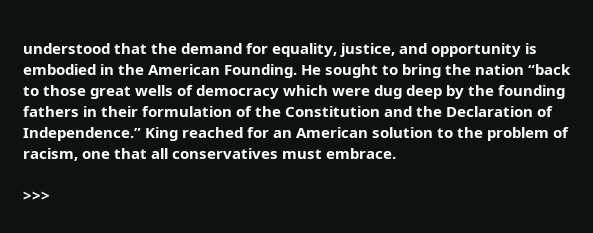understood that the demand for equality, justice, and opportunity is embodied in the American Founding. He sought to bring the nation “back to those great wells of democracy which were dug deep by the founding fathers in their formulation of the Constitution and the Declaration of Independence.” King reached for an American solution to the problem of racism, one that all conservatives must embrace.

>>>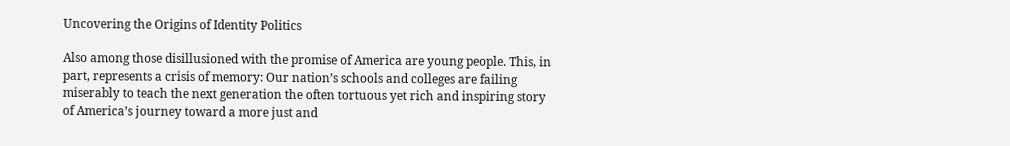Uncovering the Origins of Identity Politics

Also among those disillusioned with the promise of America are young people. This, in part, represents a crisis of memory: Our nation’s schools and colleges are failing miserably to teach the next generation the often tortuous yet rich and inspiring story of America’s journey toward a more just and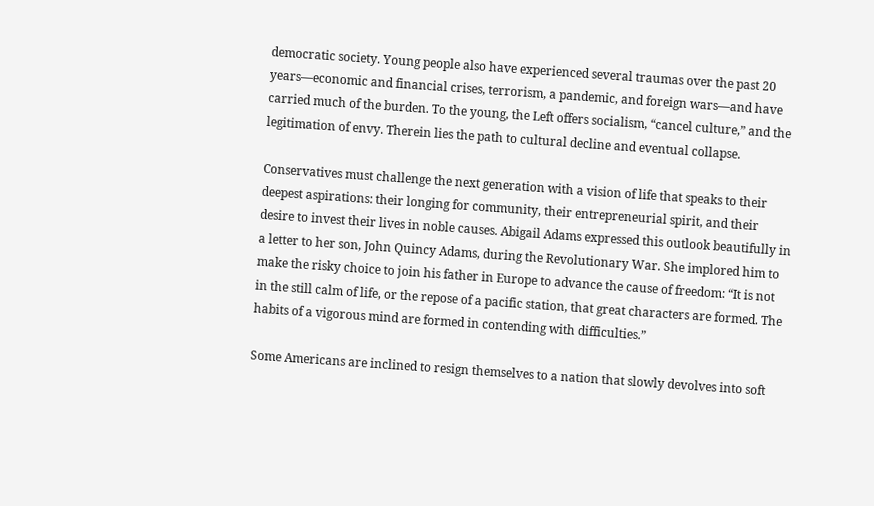democratic society. Young people also have experienced several traumas over the past 20 years—economic and financial crises, terrorism, a pandemic, and foreign wars—and have carried much of the burden. To the young, the Left offers socialism, “cancel culture,” and the legitimation of envy. Therein lies the path to cultural decline and eventual collapse.

Conservatives must challenge the next generation with a vision of life that speaks to their deepest aspirations: their longing for community, their entrepreneurial spirit, and their desire to invest their lives in noble causes. Abigail Adams expressed this outlook beautifully in a letter to her son, John Quincy Adams, during the Revolutionary War. She implored him to make the risky choice to join his father in Europe to advance the cause of freedom: “It is not in the still calm of life, or the repose of a pacific station, that great characters are formed. The habits of a vigorous mind are formed in contending with difficulties.”

Some Americans are inclined to resign themselves to a nation that slowly devolves into soft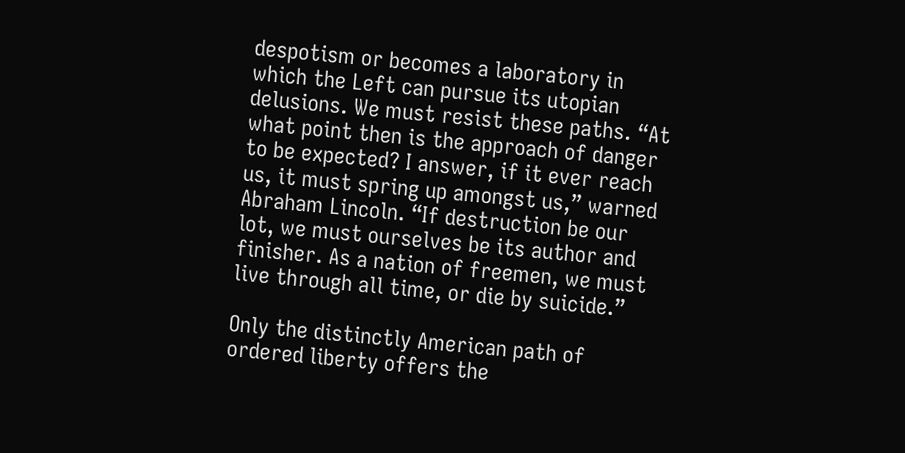despotism or becomes a laboratory in which the Left can pursue its utopian delusions. We must resist these paths. “At what point then is the approach of danger to be expected? I answer, if it ever reach us, it must spring up amongst us,” warned Abraham Lincoln. “If destruction be our lot, we must ourselves be its author and finisher. As a nation of freemen, we must live through all time, or die by suicide.”

Only the distinctly American path of ordered liberty offers the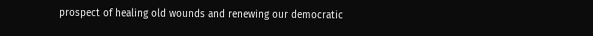prospect of healing old wounds and renewing our democratic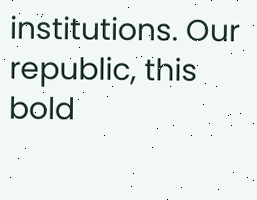institutions. Our republic, this bold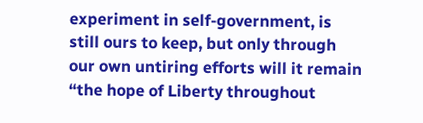experiment in self-government, is still ours to keep, but only through our own untiring efforts will it remain “the hope of Liberty throughout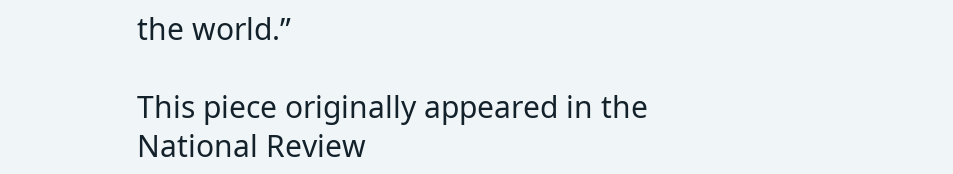the world.”

This piece originally appeared in the National Review